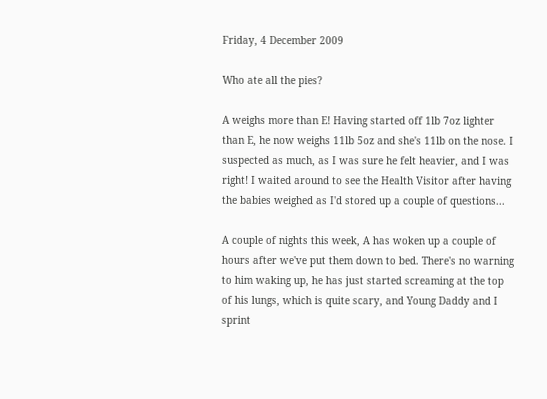Friday, 4 December 2009

Who ate all the pies?

A weighs more than E! Having started off 1lb 7oz lighter than E, he now weighs 11lb 5oz and she's 11lb on the nose. I suspected as much, as I was sure he felt heavier, and I was right! I waited around to see the Health Visitor after having the babies weighed as I'd stored up a couple of questions...

A couple of nights this week, A has woken up a couple of hours after we've put them down to bed. There's no warning to him waking up, he has just started screaming at the top of his lungs, which is quite scary, and Young Daddy and I sprint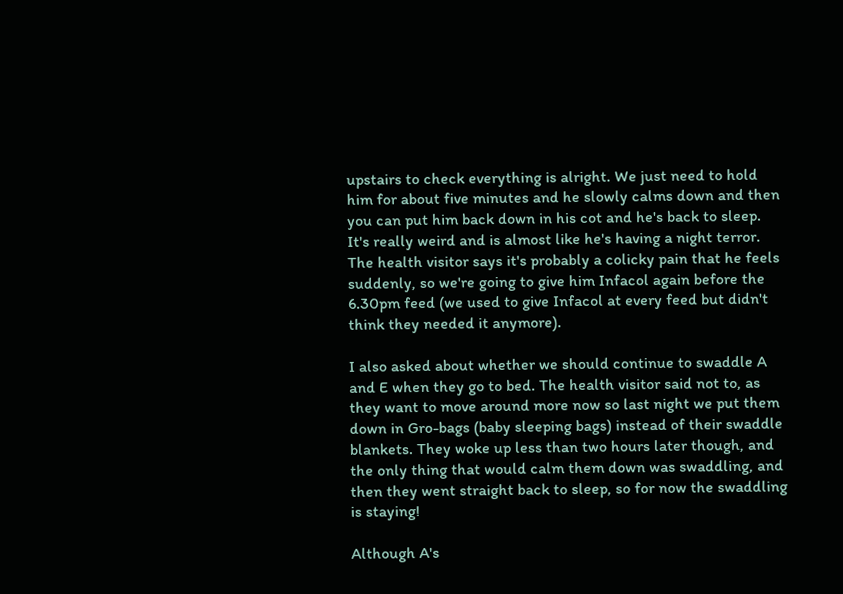upstairs to check everything is alright. We just need to hold him for about five minutes and he slowly calms down and then you can put him back down in his cot and he's back to sleep. It's really weird and is almost like he's having a night terror. The health visitor says it's probably a colicky pain that he feels suddenly, so we're going to give him Infacol again before the 6.30pm feed (we used to give Infacol at every feed but didn't think they needed it anymore).

I also asked about whether we should continue to swaddle A and E when they go to bed. The health visitor said not to, as they want to move around more now so last night we put them down in Gro-bags (baby sleeping bags) instead of their swaddle blankets. They woke up less than two hours later though, and the only thing that would calm them down was swaddling, and then they went straight back to sleep, so for now the swaddling is staying!

Although A's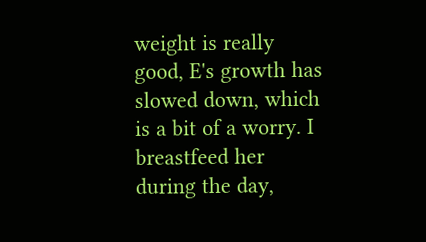weight is really good, E's growth has slowed down, which is a bit of a worry. I breastfeed her during the day,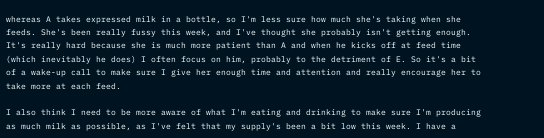whereas A takes expressed milk in a bottle, so I'm less sure how much she's taking when she feeds. She's been really fussy this week, and I've thought she probably isn't getting enough. It's really hard because she is much more patient than A and when he kicks off at feed time (which inevitably he does) I often focus on him, probably to the detriment of E. So it's a bit of a wake-up call to make sure I give her enough time and attention and really encourage her to take more at each feed.

I also think I need to be more aware of what I'm eating and drinking to make sure I'm producing as much milk as possible, as I've felt that my supply's been a bit low this week. I have a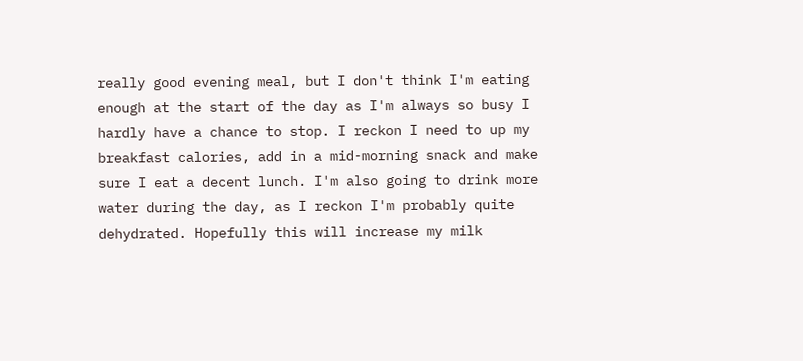really good evening meal, but I don't think I'm eating enough at the start of the day as I'm always so busy I hardly have a chance to stop. I reckon I need to up my breakfast calories, add in a mid-morning snack and make sure I eat a decent lunch. I'm also going to drink more water during the day, as I reckon I'm probably quite dehydrated. Hopefully this will increase my milk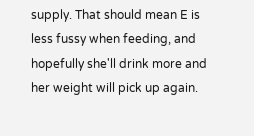supply. That should mean E is less fussy when feeding, and hopefully she'll drink more and her weight will pick up again.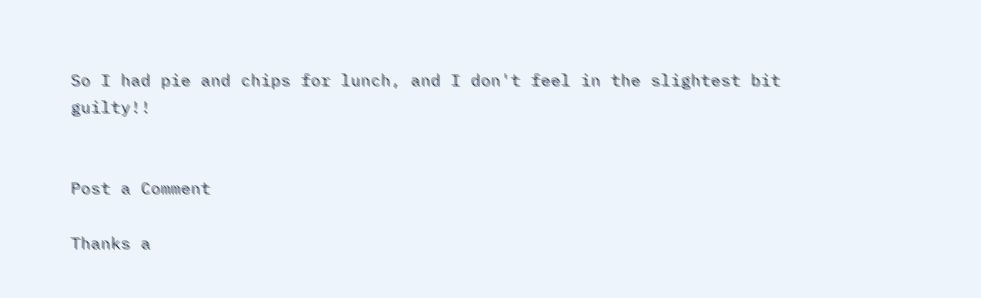So I had pie and chips for lunch, and I don't feel in the slightest bit guilty!!


Post a Comment

Thanks a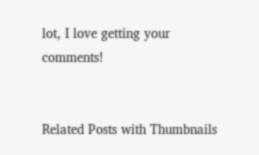lot, I love getting your comments!


Related Posts with Thumbnails